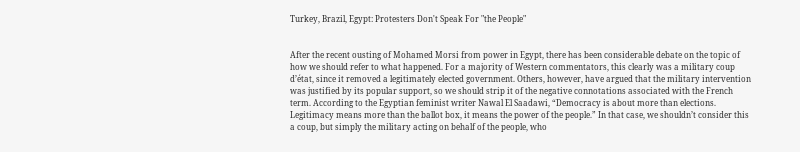Turkey, Brazil, Egypt: Protesters Don't Speak For "the People"


After the recent ousting of Mohamed Morsi from power in Egypt, there has been considerable debate on the topic of how we should refer to what happened. For a majority of Western commentators, this clearly was a military coup d’état, since it removed a legitimately elected government. Others, however, have argued that the military intervention was justified by its popular support, so we should strip it of the negative connotations associated with the French term. According to the Egyptian feminist writer Nawal El Saadawi, “Democracy is about more than elections. Legitimacy means more than the ballot box, it means the power of the people.” In that case, we shouldn’t consider this a coup, but simply the military acting on behalf of the people, who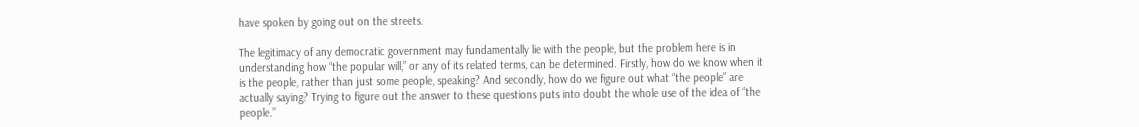have spoken by going out on the streets.

The legitimacy of any democratic government may fundamentally lie with the people, but the problem here is in understanding how “the popular will,” or any of its related terms, can be determined. Firstly, how do we know when it is the people, rather than just some people, speaking? And secondly, how do we figure out what “the people” are actually saying? Trying to figure out the answer to these questions puts into doubt the whole use of the idea of “the people.”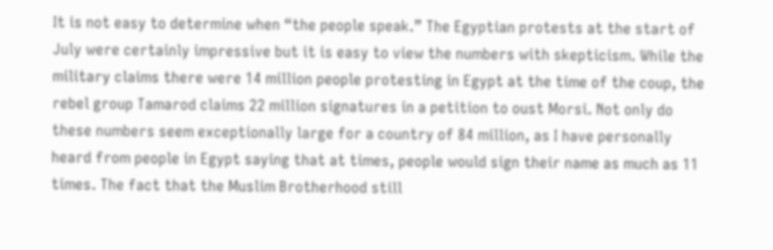It is not easy to determine when “the people speak.” The Egyptian protests at the start of July were certainly impressive but it is easy to view the numbers with skepticism. While the military claims there were 14 million people protesting in Egypt at the time of the coup, the rebel group Tamarod claims 22 million signatures in a petition to oust Morsi. Not only do these numbers seem exceptionally large for a country of 84 million, as I have personally heard from people in Egypt saying that at times, people would sign their name as much as 11 times. The fact that the Muslim Brotherhood still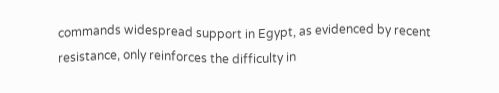commands widespread support in Egypt, as evidenced by recent resistance, only reinforces the difficulty in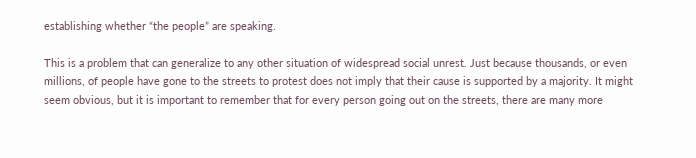establishing whether “the people” are speaking.

This is a problem that can generalize to any other situation of widespread social unrest. Just because thousands, or even millions, of people have gone to the streets to protest does not imply that their cause is supported by a majority. It might seem obvious, but it is important to remember that for every person going out on the streets, there are many more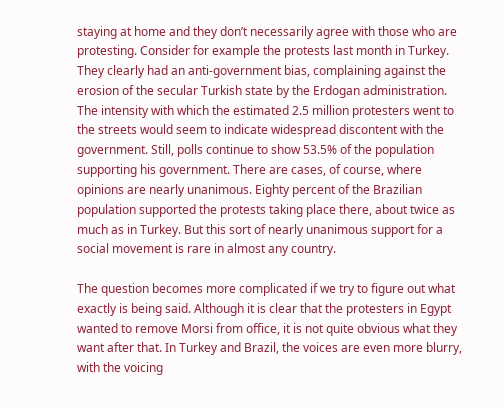staying at home and they don’t necessarily agree with those who are protesting. Consider for example the protests last month in Turkey. They clearly had an anti-government bias, complaining against the erosion of the secular Turkish state by the Erdogan administration. The intensity with which the estimated 2.5 million protesters went to the streets would seem to indicate widespread discontent with the government. Still, polls continue to show 53.5% of the population supporting his government. There are cases, of course, where opinions are nearly unanimous. Eighty percent of the Brazilian population supported the protests taking place there, about twice as much as in Turkey. But this sort of nearly unanimous support for a social movement is rare in almost any country.

The question becomes more complicated if we try to figure out what exactly is being said. Although it is clear that the protesters in Egypt wanted to remove Morsi from office, it is not quite obvious what they want after that. In Turkey and Brazil, the voices are even more blurry, with the voicing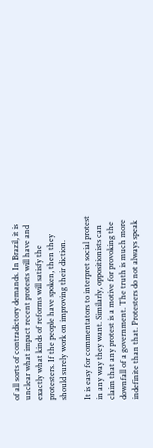of all sorts of contradictory demands. In Brazil, it is unclear what impact recent protests will have and exactly what kinds of reforms will satisfy the protesters. If the people have spoken, then they should surely work on improving their diction.

It is easy for commentators to interpret social protest in any way they want. Similarly, oppositionists can claim that any protest is a motive for provoking the downfall of a government. The truth is much more indefinite than that. Protesters do not always speak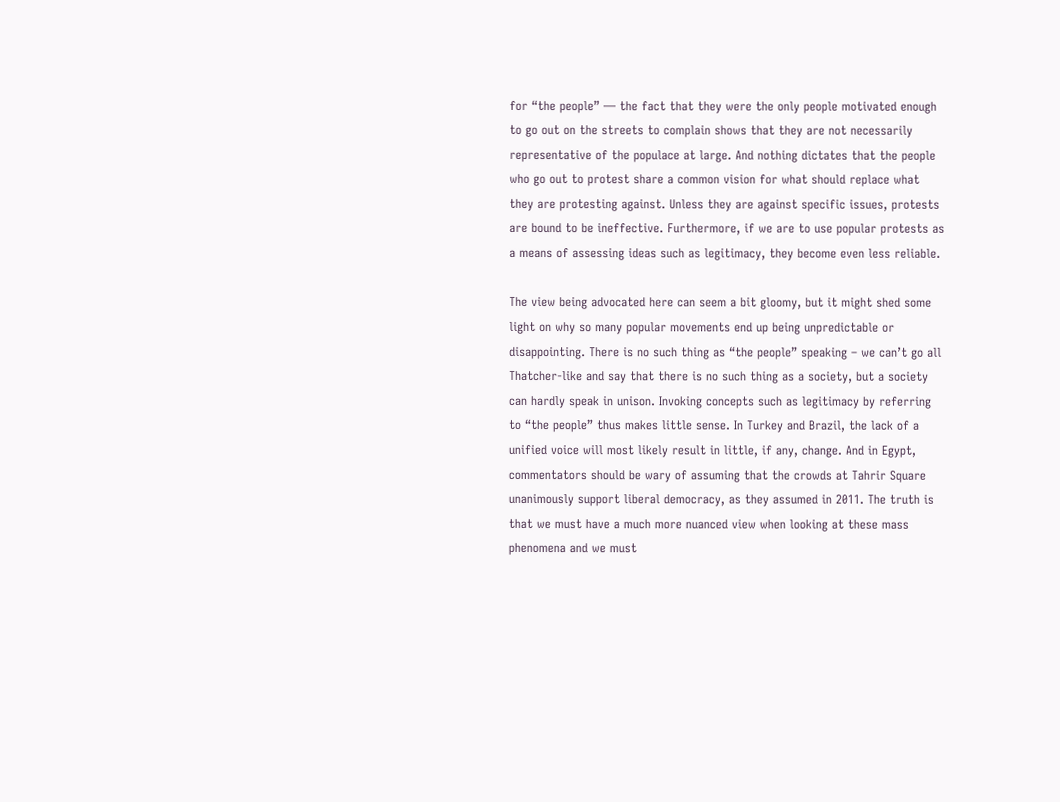for “the people” — the fact that they were the only people motivated enough to go out on the streets to complain shows that they are not necessarily representative of the populace at large. And nothing dictates that the people who go out to protest share a common vision for what should replace what they are protesting against. Unless they are against specific issues, protests are bound to be ineffective. Furthermore, if we are to use popular protests as a means of assessing ideas such as legitimacy, they become even less reliable.

The view being advocated here can seem a bit gloomy, but it might shed some light on why so many popular movements end up being unpredictable or disappointing. There is no such thing as “the people” speaking – we can’t go all Thatcher-like and say that there is no such thing as a society, but a society can hardly speak in unison. Invoking concepts such as legitimacy by referring to “the people” thus makes little sense. In Turkey and Brazil, the lack of a unified voice will most likely result in little, if any, change. And in Egypt, commentators should be wary of assuming that the crowds at Tahrir Square unanimously support liberal democracy, as they assumed in 2011. The truth is that we must have a much more nuanced view when looking at these mass phenomena and we must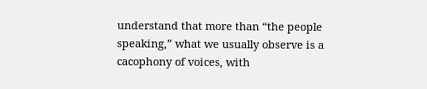understand that more than “the people speaking,” what we usually observe is a cacophony of voices, with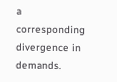a corresponding divergence in demands.